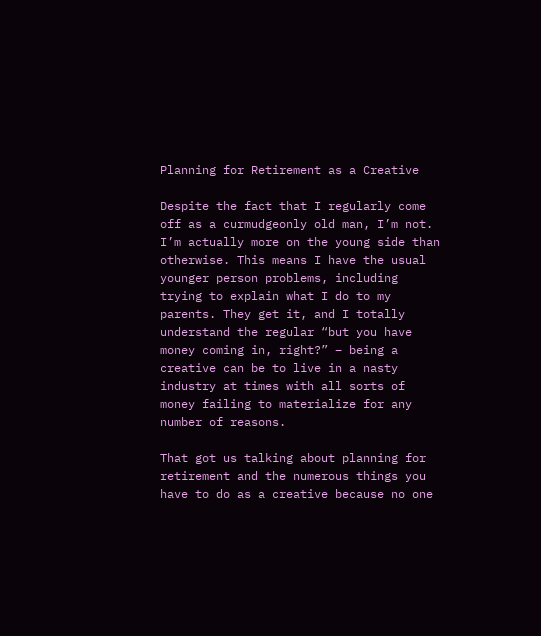Planning for Retirement as a Creative

Despite the fact that I regularly come off as a curmudgeonly old man, I’m not. I’m actually more on the young side than otherwise. This means I have the usual younger person problems, including trying to explain what I do to my parents. They get it, and I totally understand the regular “but you have money coming in, right?” – being a creative can be to live in a nasty industry at times with all sorts of money failing to materialize for any number of reasons.

That got us talking about planning for retirement and the numerous things you have to do as a creative because no one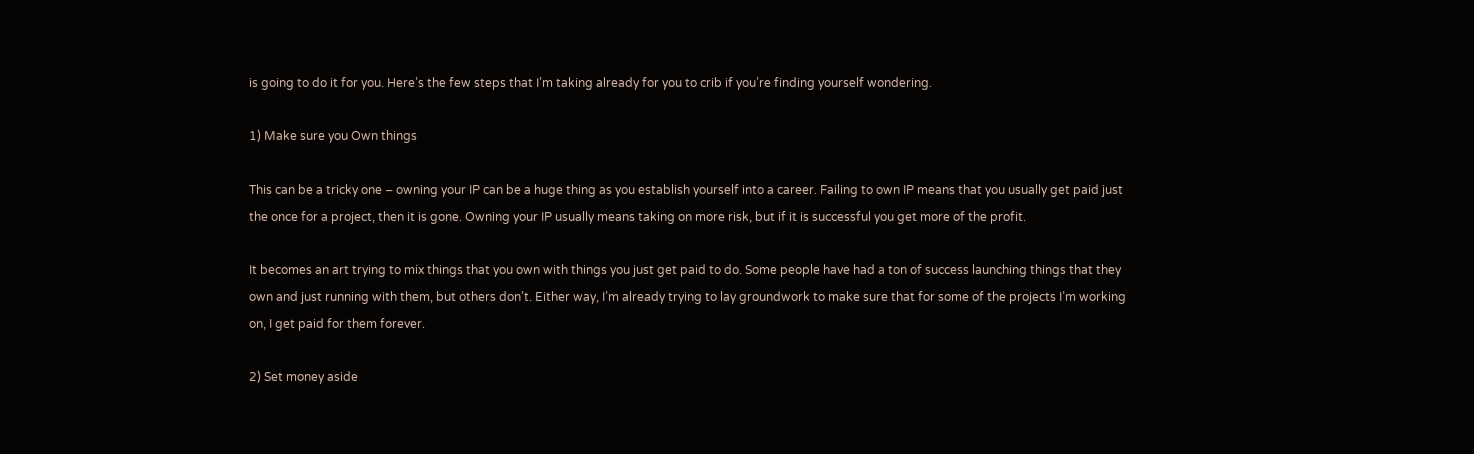is going to do it for you. Here’s the few steps that I’m taking already for you to crib if you’re finding yourself wondering.

1) Make sure you Own things

This can be a tricky one – owning your IP can be a huge thing as you establish yourself into a career. Failing to own IP means that you usually get paid just the once for a project, then it is gone. Owning your IP usually means taking on more risk, but if it is successful you get more of the profit.

It becomes an art trying to mix things that you own with things you just get paid to do. Some people have had a ton of success launching things that they own and just running with them, but others don’t. Either way, I’m already trying to lay groundwork to make sure that for some of the projects I’m working on, I get paid for them forever.

2) Set money aside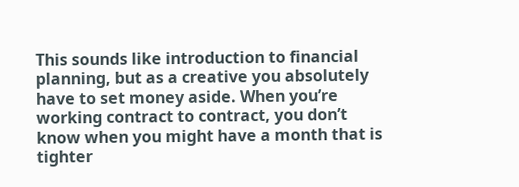This sounds like introduction to financial planning, but as a creative you absolutely have to set money aside. When you’re working contract to contract, you don’t know when you might have a month that is tighter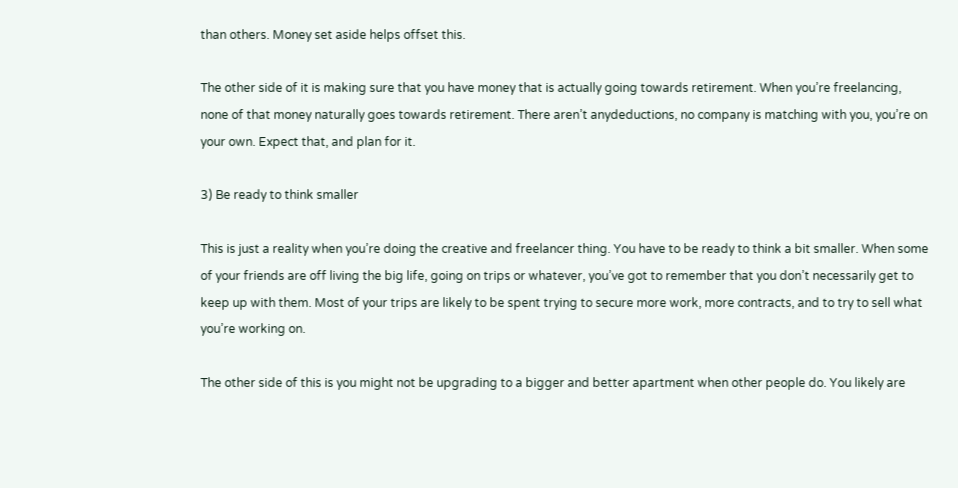than others. Money set aside helps offset this.

The other side of it is making sure that you have money that is actually going towards retirement. When you’re freelancing, none of that money naturally goes towards retirement. There aren’t anydeductions, no company is matching with you, you’re on your own. Expect that, and plan for it.

3) Be ready to think smaller

This is just a reality when you’re doing the creative and freelancer thing. You have to be ready to think a bit smaller. When some of your friends are off living the big life, going on trips or whatever, you’ve got to remember that you don’t necessarily get to keep up with them. Most of your trips are likely to be spent trying to secure more work, more contracts, and to try to sell what you’re working on.

The other side of this is you might not be upgrading to a bigger and better apartment when other people do. You likely are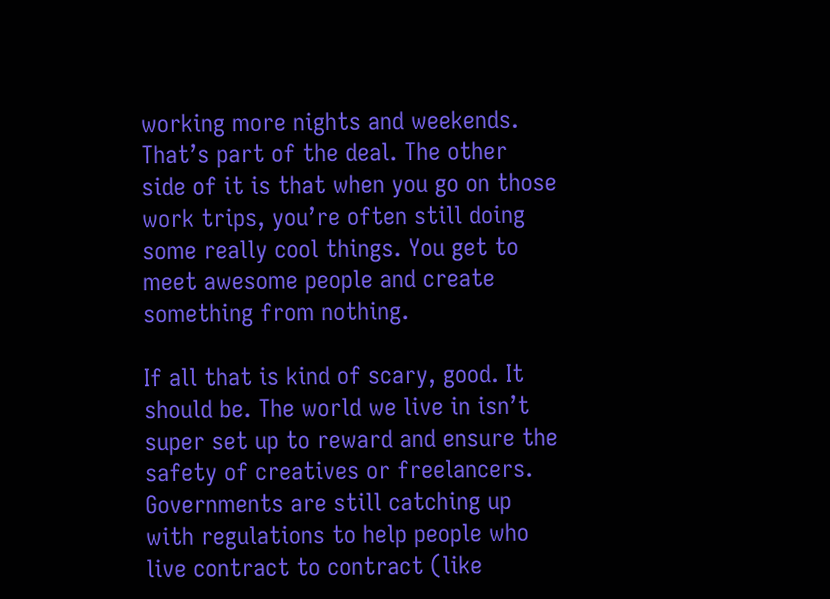working more nights and weekends. That’s part of the deal. The other side of it is that when you go on those work trips, you’re often still doing some really cool things. You get to meet awesome people and create something from nothing.

If all that is kind of scary, good. It should be. The world we live in isn’t super set up to reward and ensure the safety of creatives or freelancers. Governments are still catching up with regulations to help people who live contract to contract (like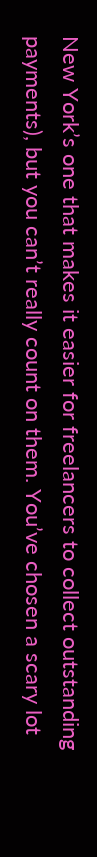New York’s one that makes it easier for freelancers to collect outstanding payments), but you can’t really count on them. You’ve chosen a scary lot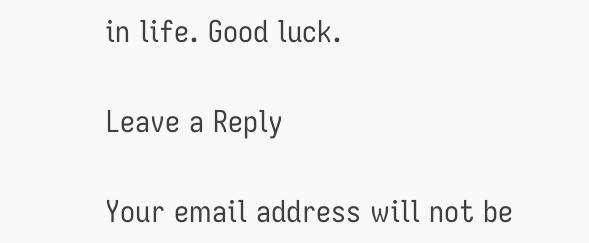in life. Good luck.

Leave a Reply

Your email address will not be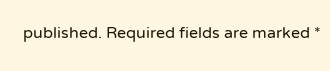published. Required fields are marked *